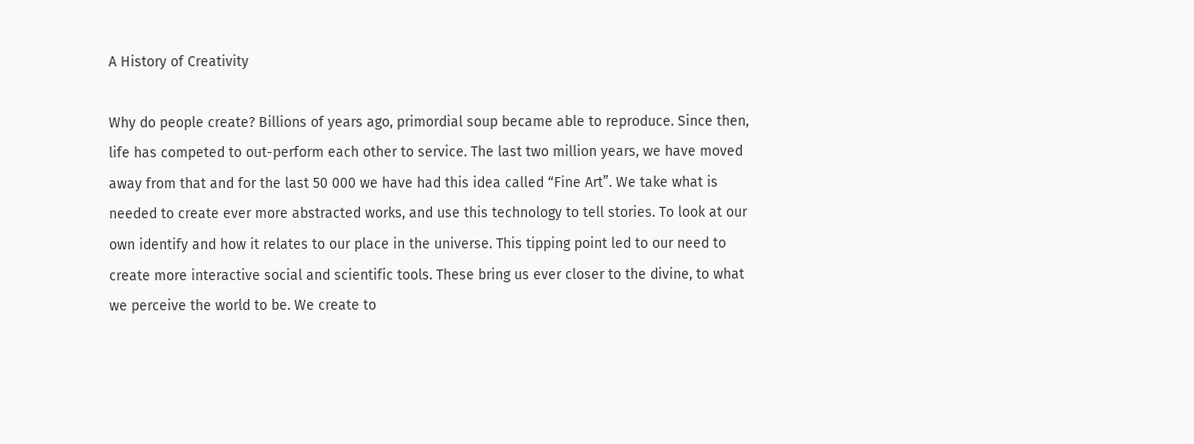A History of Creativity

Why do people create? Billions of years ago, primordial soup became able to reproduce. Since then, life has competed to out-perform each other to service. The last two million years, we have moved away from that and for the last 50 000 we have had this idea called “Fine Art”. We take what is needed to create ever more abstracted works, and use this technology to tell stories. To look at our own identify and how it relates to our place in the universe. This tipping point led to our need to create more interactive social and scientific tools. These bring us ever closer to the divine, to what we perceive the world to be. We create to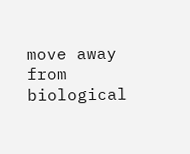move away from biological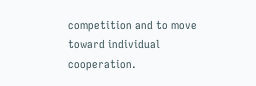competition and to move toward individual cooperation.